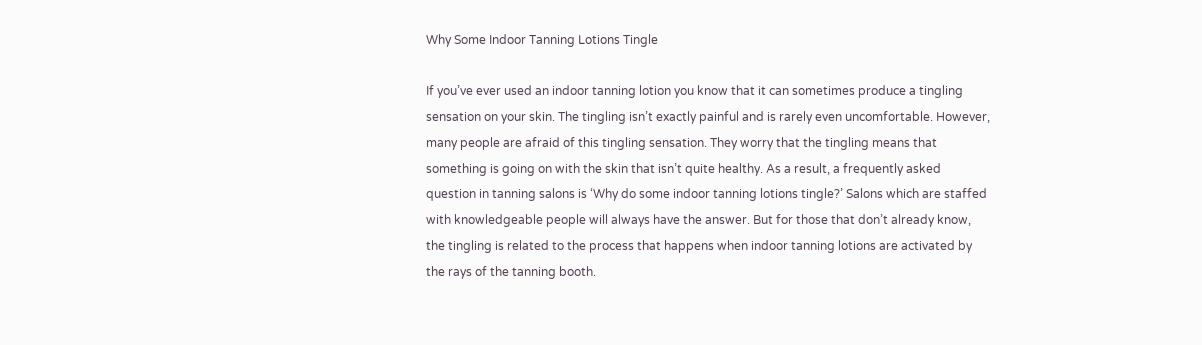Why Some Indoor Tanning Lotions Tingle

If you’ve ever used an indoor tanning lotion you know that it can sometimes produce a tingling sensation on your skin. The tingling isn’t exactly painful and is rarely even uncomfortable. However, many people are afraid of this tingling sensation. They worry that the tingling means that something is going on with the skin that isn’t quite healthy. As a result, a frequently asked question in tanning salons is ‘Why do some indoor tanning lotions tingle?’ Salons which are staffed with knowledgeable people will always have the answer. But for those that don’t already know, the tingling is related to the process that happens when indoor tanning lotions are activated by the rays of the tanning booth.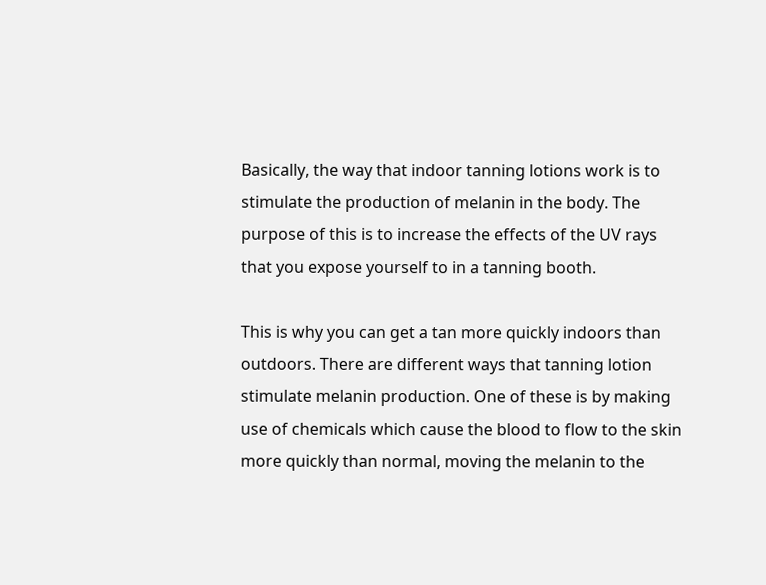Basically, the way that indoor tanning lotions work is to stimulate the production of melanin in the body. The purpose of this is to increase the effects of the UV rays that you expose yourself to in a tanning booth.

This is why you can get a tan more quickly indoors than outdoors. There are different ways that tanning lotion stimulate melanin production. One of these is by making use of chemicals which cause the blood to flow to the skin more quickly than normal, moving the melanin to the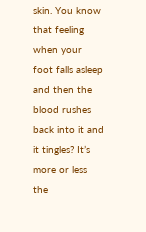skin. You know that feeling when your foot falls asleep and then the blood rushes back into it and it tingles? It’s more or less the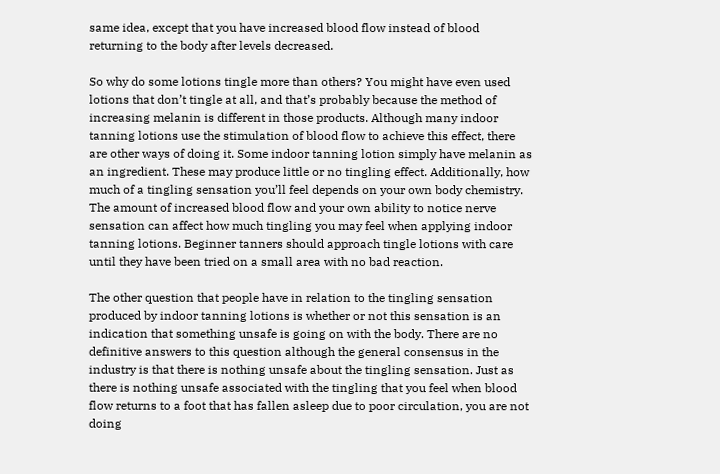same idea, except that you have increased blood flow instead of blood returning to the body after levels decreased.

So why do some lotions tingle more than others? You might have even used lotions that don’t tingle at all, and that’s probably because the method of increasing melanin is different in those products. Although many indoor tanning lotions use the stimulation of blood flow to achieve this effect, there are other ways of doing it. Some indoor tanning lotion simply have melanin as an ingredient. These may produce little or no tingling effect. Additionally, how much of a tingling sensation you’ll feel depends on your own body chemistry. The amount of increased blood flow and your own ability to notice nerve sensation can affect how much tingling you may feel when applying indoor tanning lotions. Beginner tanners should approach tingle lotions with care until they have been tried on a small area with no bad reaction.

The other question that people have in relation to the tingling sensation produced by indoor tanning lotions is whether or not this sensation is an indication that something unsafe is going on with the body. There are no definitive answers to this question although the general consensus in the industry is that there is nothing unsafe about the tingling sensation. Just as there is nothing unsafe associated with the tingling that you feel when blood flow returns to a foot that has fallen asleep due to poor circulation, you are not doing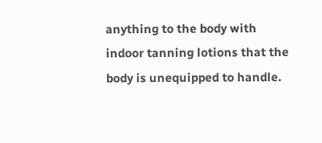anything to the body with indoor tanning lotions that the body is unequipped to handle.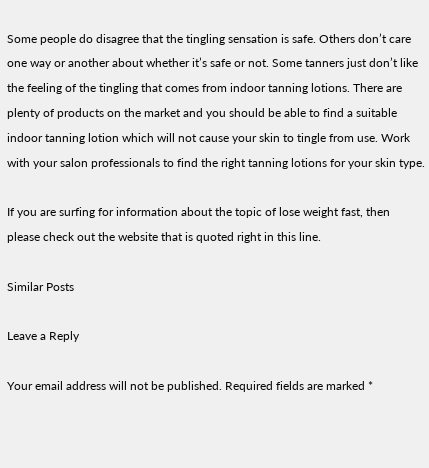Some people do disagree that the tingling sensation is safe. Others don’t care one way or another about whether it’s safe or not. Some tanners just don’t like the feeling of the tingling that comes from indoor tanning lotions. There are plenty of products on the market and you should be able to find a suitable indoor tanning lotion which will not cause your skin to tingle from use. Work with your salon professionals to find the right tanning lotions for your skin type.

If you are surfing for information about the topic of lose weight fast, then please check out the website that is quoted right in this line.

Similar Posts

Leave a Reply

Your email address will not be published. Required fields are marked *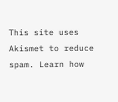This site uses Akismet to reduce spam. Learn how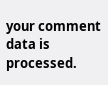your comment data is processed.